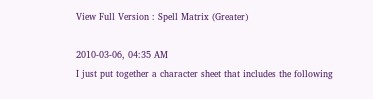View Full Version : Spell Matrix (Greater)

2010-03-06, 04:35 AM
I just put together a character sheet that includes the following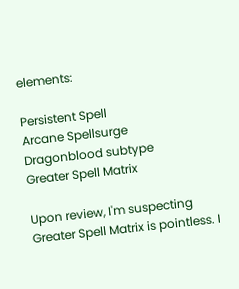elements:

Persistent Spell
Arcane Spellsurge
Dragonblood subtype
Greater Spell Matrix

Upon review, I'm suspecting Greater Spell Matrix is pointless. I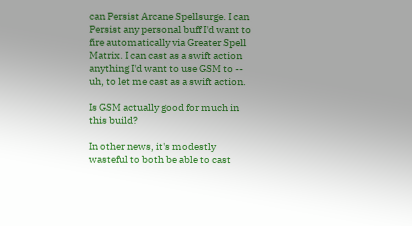can Persist Arcane Spellsurge. I can Persist any personal buff I'd want to fire automatically via Greater Spell Matrix. I can cast as a swift action anything I'd want to use GSM to -- uh, to let me cast as a swift action.

Is GSM actually good for much in this build?

In other news, it's modestly wasteful to both be able to cast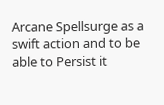Arcane Spellsurge as a swift action and to be able to Persist it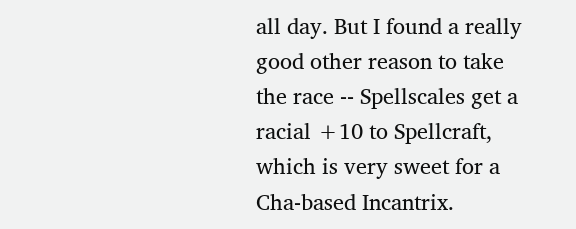all day. But I found a really good other reason to take the race -- Spellscales get a racial +10 to Spellcraft, which is very sweet for a Cha-based Incantrix.